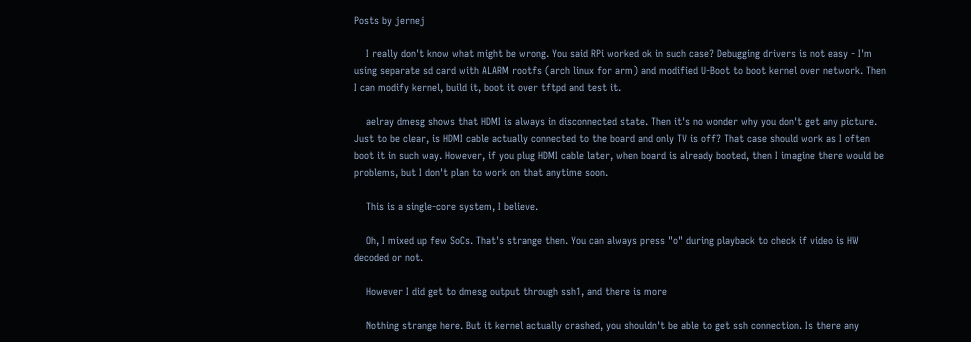Posts by jernej

    I really don't know what might be wrong. You said RPi worked ok in such case? Debugging drivers is not easy - I'm using separate sd card with ALARM rootfs (arch linux for arm) and modified U-Boot to boot kernel over network. Then I can modify kernel, build it, boot it over tftpd and test it.

    aelray dmesg shows that HDMI is always in disconnected state. Then it's no wonder why you don't get any picture. Just to be clear, is HDMI cable actually connected to the board and only TV is off? That case should work as I often boot it in such way. However, if you plug HDMI cable later, when board is already booted, then I imagine there would be problems, but I don't plan to work on that anytime soon.

    This is a single-core system, I believe.

    Oh, I mixed up few SoCs. That's strange then. You can always press "o" during playback to check if video is HW decoded or not.

    However I did get to dmesg output through ssh1, and there is more

    Nothing strange here. But it kernel actually crashed, you shouldn't be able to get ssh connection. Is there any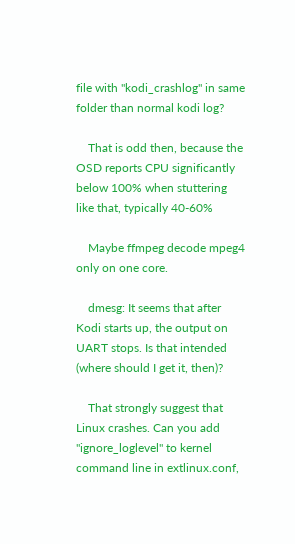file with "kodi_crashlog" in same folder than normal kodi log?

    That is odd then, because the OSD reports CPU significantly below 100% when stuttering like that, typically 40-60%

    Maybe ffmpeg decode mpeg4 only on one core.

    dmesg: It seems that after Kodi starts up, the output on UART stops. Is that intended (where should I get it, then)?

    That strongly suggest that Linux crashes. Can you add "ignore_loglevel" to kernel command line in extlinux.conf,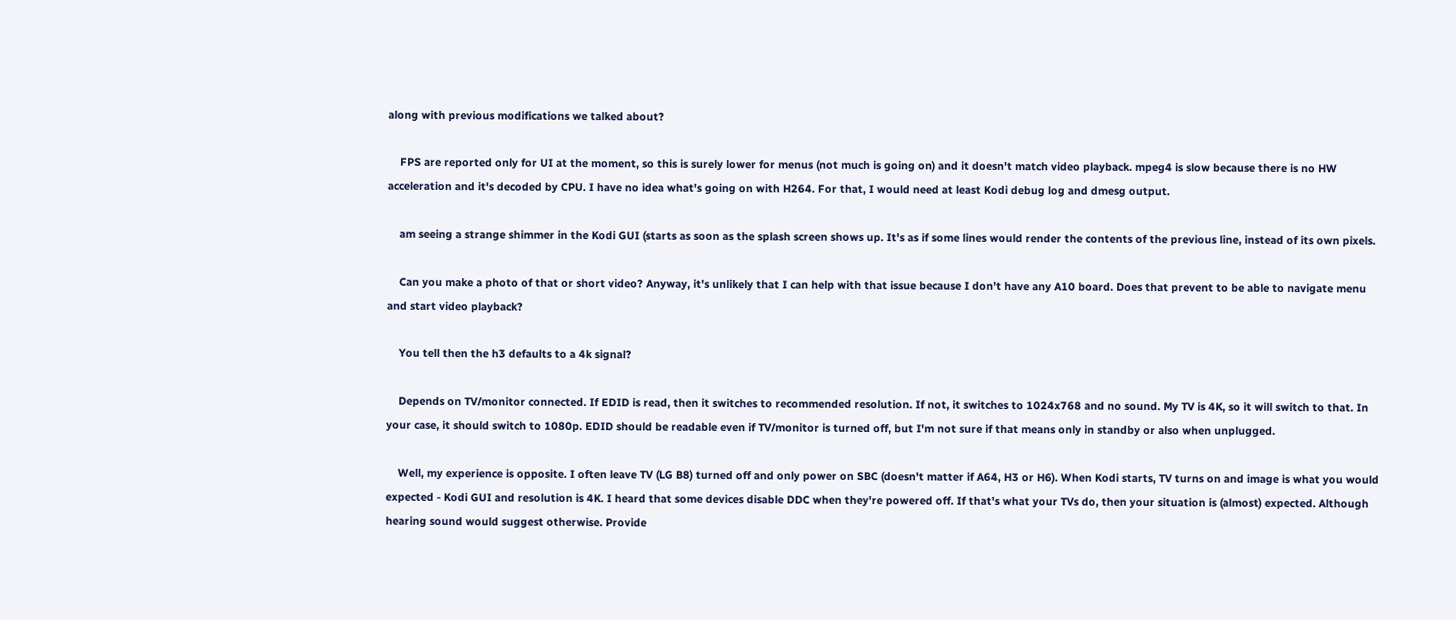along with previous modifications we talked about?

    FPS are reported only for UI at the moment, so this is surely lower for menus (not much is going on) and it doesn't match video playback. mpeg4 is slow because there is no HW acceleration and it's decoded by CPU. I have no idea what's going on with H264. For that, I would need at least Kodi debug log and dmesg output.

    am seeing a strange shimmer in the Kodi GUI (starts as soon as the splash screen shows up. It's as if some lines would render the contents of the previous line, instead of its own pixels.

    Can you make a photo of that or short video? Anyway, it's unlikely that I can help with that issue because I don't have any A10 board. Does that prevent to be able to navigate menu and start video playback?

    You tell then the h3 defaults to a 4k signal?

    Depends on TV/monitor connected. If EDID is read, then it switches to recommended resolution. If not, it switches to 1024x768 and no sound. My TV is 4K, so it will switch to that. In your case, it should switch to 1080p. EDID should be readable even if TV/monitor is turned off, but I'm not sure if that means only in standby or also when unplugged.

    Well, my experience is opposite. I often leave TV (LG B8) turned off and only power on SBC (doesn't matter if A64, H3 or H6). When Kodi starts, TV turns on and image is what you would expected - Kodi GUI and resolution is 4K. I heard that some devices disable DDC when they're powered off. If that's what your TVs do, then your situation is (almost) expected. Although hearing sound would suggest otherwise. Provide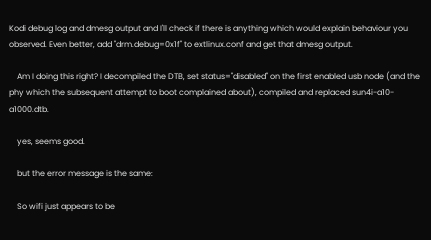Kodi debug log and dmesg output and I'll check if there is anything which would explain behaviour you observed. Even better, add "drm.debug=0x1f" to extlinux.conf and get that dmesg output.

    Am I doing this right? I decompiled the DTB, set status="disabled" on the first enabled usb node (and the phy which the subsequent attempt to boot complained about), compiled and replaced sun4i-a10-a1000.dtb.

    yes, seems good.

    but the error message is the same:

    So wifi just appears to be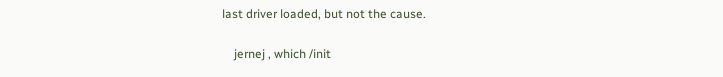last driver loaded, but not the cause.

    jernej , which /init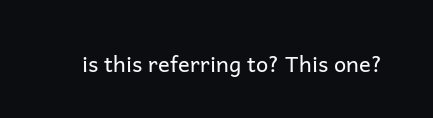is this referring to? This one?